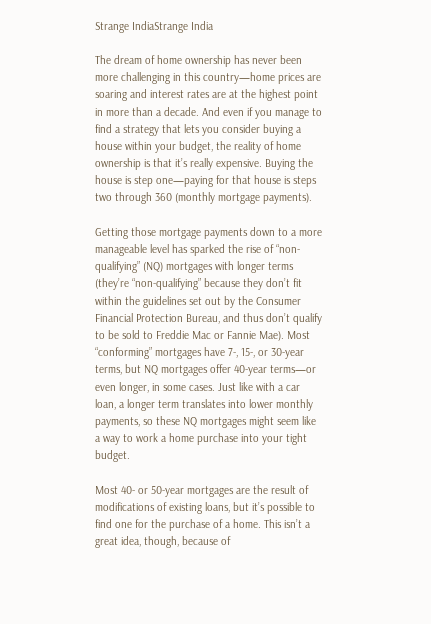Strange IndiaStrange India

The dream of home ownership has never been more challenging in this country—home prices are soaring and interest rates are at the highest point in more than a decade. And even if you manage to find a strategy that lets you consider buying a house within your budget, the reality of home ownership is that it’s really expensive. Buying the house is step one—paying for that house is steps two through 360 (monthly mortgage payments).

Getting those mortgage payments down to a more manageable level has sparked the rise of “non-qualifying” (NQ) mortgages with longer terms (they’re “non-qualifying” because they don’t fit within the guidelines set out by the Consumer Financial Protection Bureau, and thus don’t qualify to be sold to Freddie Mac or Fannie Mae). Most “conforming” mortgages have 7-, 15-, or 30-year terms, but NQ mortgages offer 40-year terms—or even longer, in some cases. Just like with a car loan, a longer term translates into lower monthly payments, so these NQ mortgages might seem like a way to work a home purchase into your tight budget.

Most 40- or 50-year mortgages are the result of modifications of existing loans, but it’s possible to find one for the purchase of a home. This isn’t a great idea, though, because of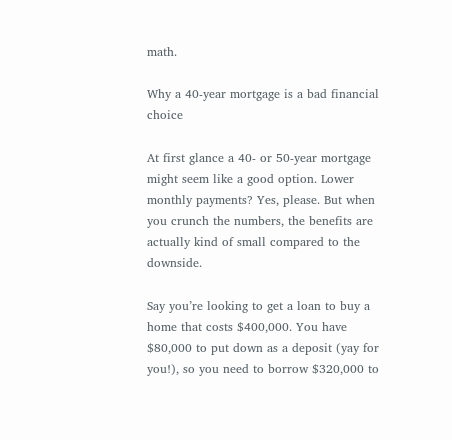math.

Why a 40-year mortgage is a bad financial choice

At first glance a 40- or 50-year mortgage might seem like a good option. Lower monthly payments? Yes, please. But when you crunch the numbers, the benefits are actually kind of small compared to the downside.

Say you’re looking to get a loan to buy a home that costs $400,000. You have $80,000 to put down as a deposit (yay for you!), so you need to borrow $320,000 to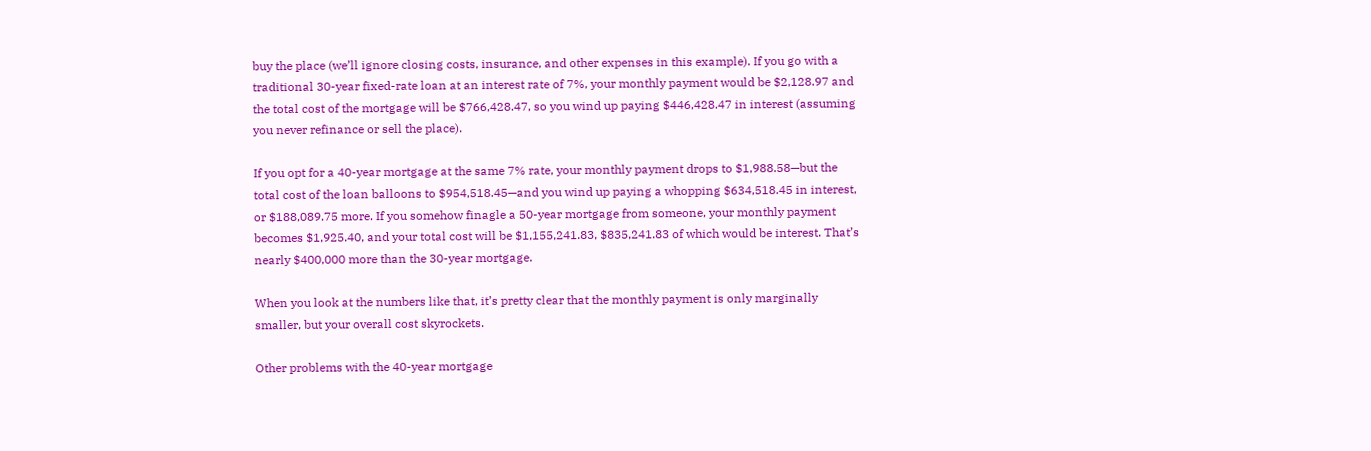buy the place (we’ll ignore closing costs, insurance, and other expenses in this example). If you go with a traditional 30-year fixed-rate loan at an interest rate of 7%, your monthly payment would be $2,128.97 and the total cost of the mortgage will be $766,428.47, so you wind up paying $446,428.47 in interest (assuming you never refinance or sell the place).

If you opt for a 40-year mortgage at the same 7% rate, your monthly payment drops to $1,988.58—but the total cost of the loan balloons to $954,518.45—and you wind up paying a whopping $634,518.45 in interest, or $188,089.75 more. If you somehow finagle a 50-year mortgage from someone, your monthly payment becomes $1,925.40, and your total cost will be $1,155,241.83, $835,241.83 of which would be interest. That’s nearly $400,000 more than the 30-year mortgage.

When you look at the numbers like that, it’s pretty clear that the monthly payment is only marginally smaller, but your overall cost skyrockets.

Other problems with the 40-year mortgage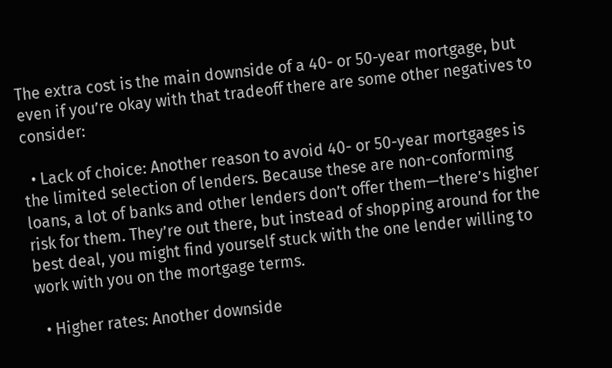The extra cost is the main downside of a 40- or 50-year mortgage, but even if you’re okay with that tradeoff there are some other negatives to consider:

  • Lack of choice: Another reason to avoid 40- or 50-year mortgages is the limited selection of lenders. Because these are non-conforming loans, a lot of banks and other lenders don’t offer them—there’s higher risk for them. They’re out there, but instead of shopping around for the best deal, you might find yourself stuck with the one lender willing to work with you on the mortgage terms.

  • Higher rates: Another downside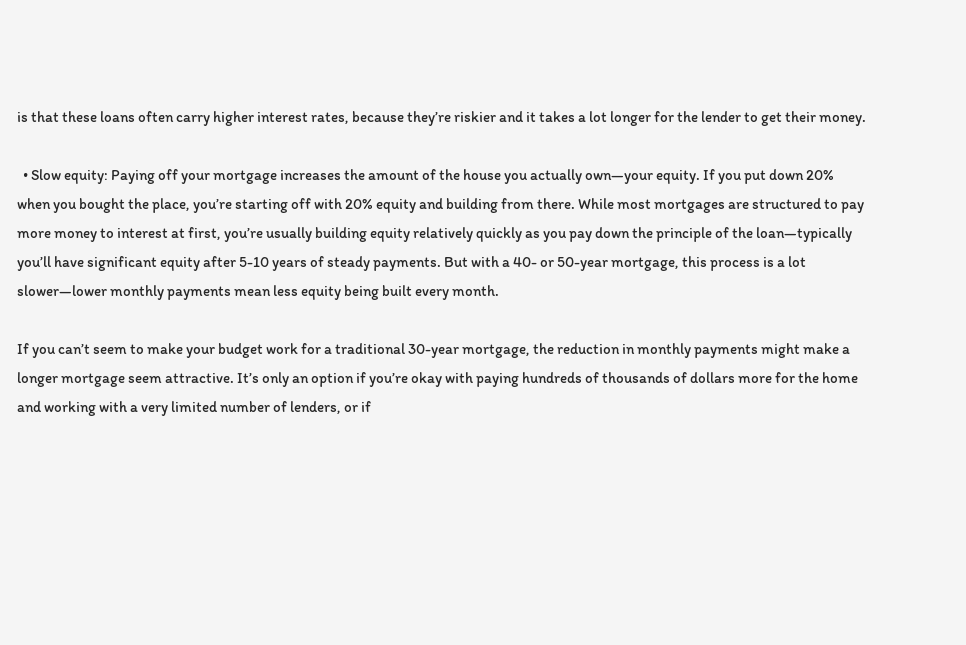is that these loans often carry higher interest rates, because they’re riskier and it takes a lot longer for the lender to get their money.

  • Slow equity: Paying off your mortgage increases the amount of the house you actually own—your equity. If you put down 20% when you bought the place, you’re starting off with 20% equity and building from there. While most mortgages are structured to pay more money to interest at first, you’re usually building equity relatively quickly as you pay down the principle of the loan—typically you’ll have significant equity after 5-10 years of steady payments. But with a 40- or 50-year mortgage, this process is a lot slower—lower monthly payments mean less equity being built every month.

If you can’t seem to make your budget work for a traditional 30-year mortgage, the reduction in monthly payments might make a longer mortgage seem attractive. It’s only an option if you’re okay with paying hundreds of thousands of dollars more for the home and working with a very limited number of lenders, or if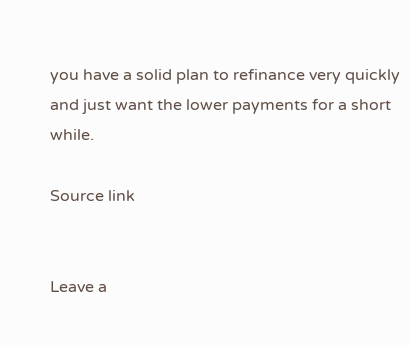you have a solid plan to refinance very quickly and just want the lower payments for a short while.

Source link


Leave a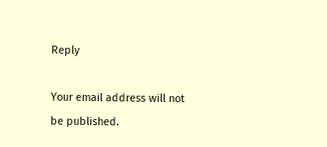Reply

Your email address will not be published.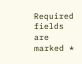Required fields are marked *